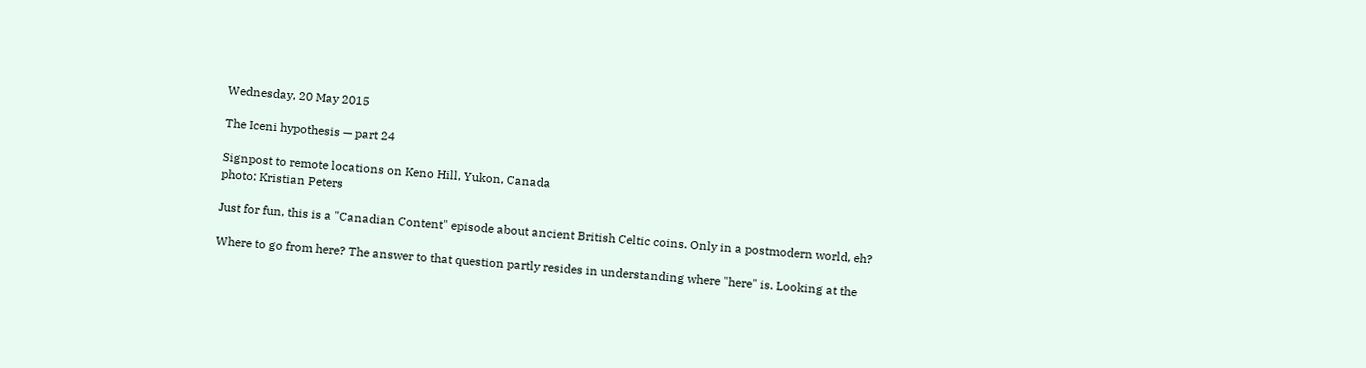Wednesday, 20 May 2015

The Iceni hypothesis — part 24

Signpost to remote locations on Keno Hill, Yukon, Canada
photo: Kristian Peters

Just for fun, this is a "Canadian Content" episode about ancient British Celtic coins. Only in a postmodern world, eh?

Where to go from here? The answer to that question partly resides in understanding where "here" is. Looking at the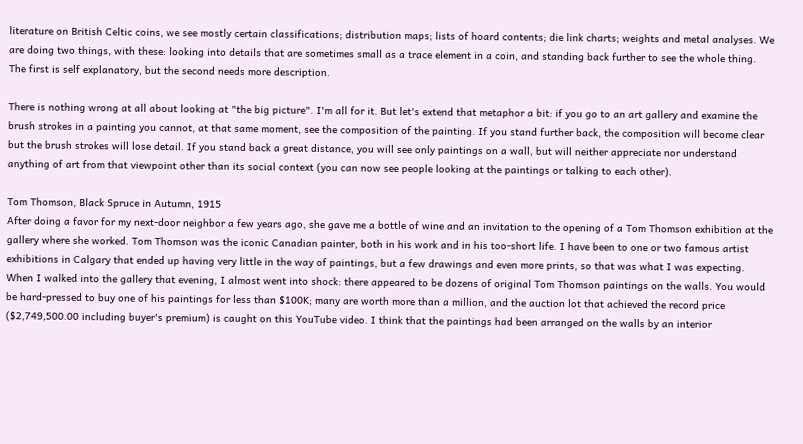literature on British Celtic coins, we see mostly certain classifications; distribution maps; lists of hoard contents; die link charts; weights and metal analyses. We are doing two things, with these: looking into details that are sometimes small as a trace element in a coin, and standing back further to see the whole thing. The first is self explanatory, but the second needs more description.

There is nothing wrong at all about looking at "the big picture". I'm all for it. But let's extend that metaphor a bit: if you go to an art gallery and examine the brush strokes in a painting you cannot, at that same moment, see the composition of the painting. If you stand further back, the composition will become clear but the brush strokes will lose detail. If you stand back a great distance, you will see only paintings on a wall, but will neither appreciate nor understand anything of art from that viewpoint other than its social context (you can now see people looking at the paintings or talking to each other).

Tom Thomson, Black Spruce in Autumn, 1915
After doing a favor for my next-door neighbor a few years ago, she gave me a bottle of wine and an invitation to the opening of a Tom Thomson exhibition at the gallery where she worked. Tom Thomson was the iconic Canadian painter, both in his work and in his too-short life. I have been to one or two famous artist exhibitions in Calgary that ended up having very little in the way of paintings, but a few drawings and even more prints, so that was what I was expecting. When I walked into the gallery that evening, I almost went into shock: there appeared to be dozens of original Tom Thomson paintings on the walls. You would be hard-pressed to buy one of his paintings for less than $100K; many are worth more than a million, and the auction lot that achieved the record price ($2,749,500.00 including buyer's premium) is caught on this YouTube video. I think that the paintings had been arranged on the walls by an interior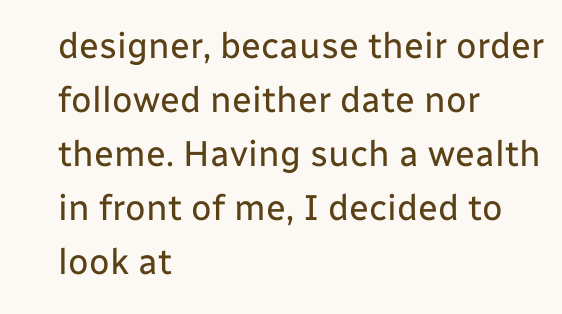designer, because their order followed neither date nor theme. Having such a wealth in front of me, I decided to look at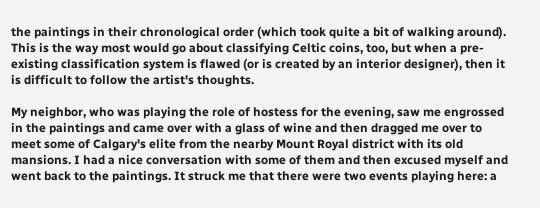the paintings in their chronological order (which took quite a bit of walking around). This is the way most would go about classifying Celtic coins, too, but when a pre-existing classification system is flawed (or is created by an interior designer), then it is difficult to follow the artist's thoughts.

My neighbor, who was playing the role of hostess for the evening, saw me engrossed in the paintings and came over with a glass of wine and then dragged me over to meet some of Calgary's elite from the nearby Mount Royal district with its old mansions. I had a nice conversation with some of them and then excused myself and went back to the paintings. It struck me that there were two events playing here: a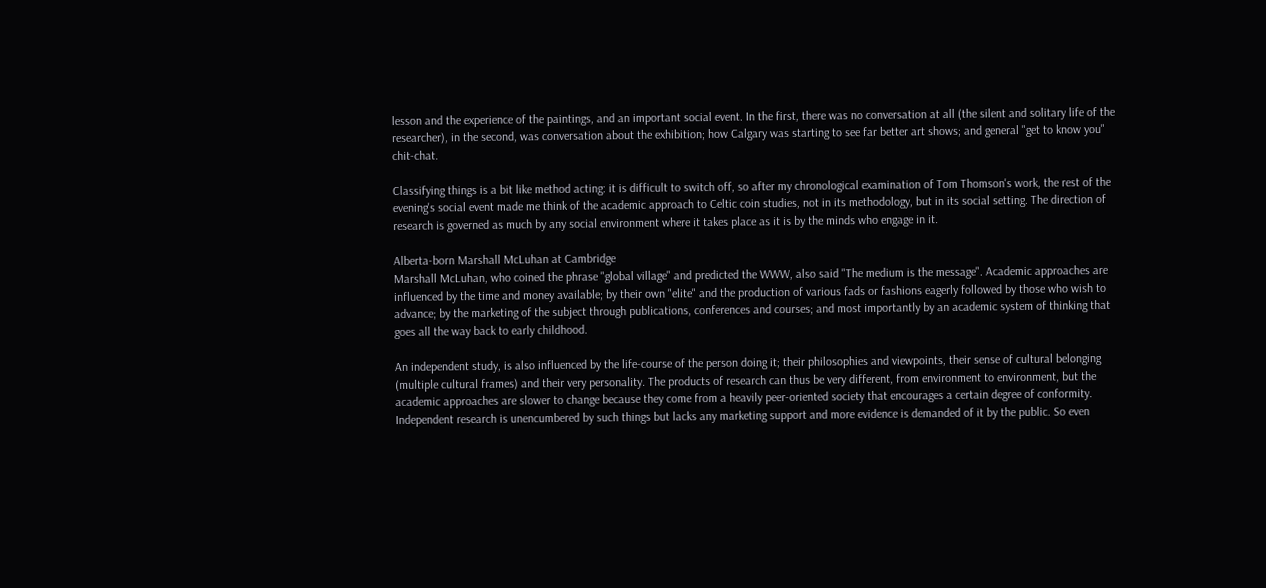lesson and the experience of the paintings, and an important social event. In the first, there was no conversation at all (the silent and solitary life of the researcher), in the second, was conversation about the exhibition; how Calgary was starting to see far better art shows; and general "get to know you" chit-chat.

Classifying things is a bit like method acting: it is difficult to switch off, so after my chronological examination of Tom Thomson's work, the rest of the evening's social event made me think of the academic approach to Celtic coin studies, not in its methodology, but in its social setting. The direction of research is governed as much by any social environment where it takes place as it is by the minds who engage in it.

Alberta-born Marshall McLuhan at Cambridge
Marshall McLuhan, who coined the phrase "global village" and predicted the WWW, also said "The medium is the message". Academic approaches are influenced by the time and money available; by their own "elite" and the production of various fads or fashions eagerly followed by those who wish to advance; by the marketing of the subject through publications, conferences and courses; and most importantly by an academic system of thinking that goes all the way back to early childhood.

An independent study, is also influenced by the life-course of the person doing it; their philosophies and viewpoints, their sense of cultural belonging (multiple cultural frames) and their very personality. The products of research can thus be very different, from environment to environment, but the academic approaches are slower to change because they come from a heavily peer-oriented society that encourages a certain degree of conformity. Independent research is unencumbered by such things but lacks any marketing support and more evidence is demanded of it by the public. So even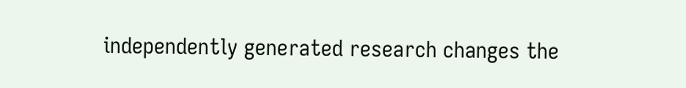independently generated research changes the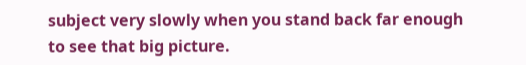subject very slowly when you stand back far enough to see that big picture.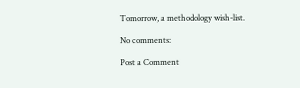Tomorrow, a methodology wish-list.

No comments:

Post a Comment